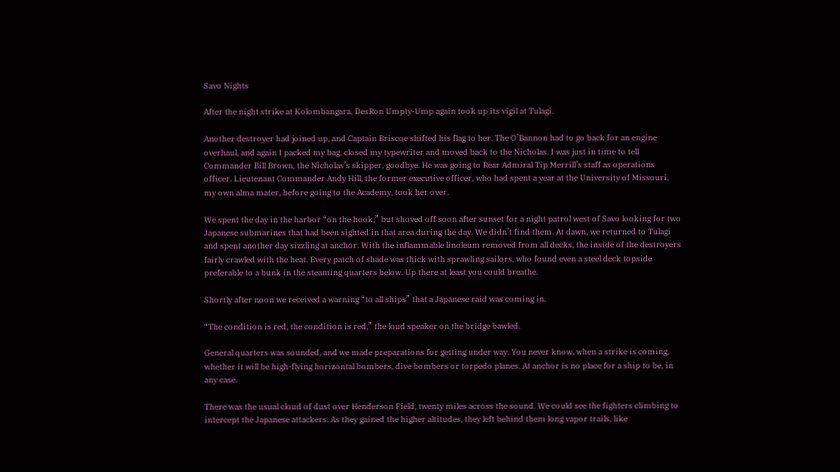Savo Nights

After the night strike at Kolombangara, DesRon Umpty-Ump again took up its vigil at Tulagi.

Another destroyer had joined up, and Captain Briscoe shifted his flag to her. The O’Bannon had to go back for an engine overhaul, and again I packed my bag, closed my typewriter and moved back to the Nicholas. I was just in time to tell Commander Bill Brown, the Nicholas’s skipper, goodbye. He was going to Rear Admiral Tip Merrill’s staff as operations officer. Lieutenant Commander Andy Hill, the former executive officer, who had spent a year at the University of Missouri, my own alma mater, before going to the Academy, took her over.

We spent the day in the harbor “on the hook,” but shoved off soon after sunset for a night patrol west of Savo looking for two Japanese submarines that had been sighted in that area during the day. We didn’t find them. At dawn, we returned to Tulagi and spent another day sizzling at anchor. With the inflammable linoleum removed from all decks, the inside of the destroyers fairly crawled with the heat. Every patch of shade was thick with sprawling sailors, who found even a steel deck topside preferable to a bunk in the steaming quarters below. Up there at least you could breathe.

Shortly after noon we received a warning “to all ships” that a Japanese raid was coming in.

“The condition is red, the condition is red,” the loud speaker on the bridge bawled.

General quarters was sounded, and we made preparations for getting under way. You never know, when a strike is coming, whether it will be high-flying horizontal bombers, dive bombers or torpedo planes. At anchor is no place for a ship to be, in any case.

There was the usual cloud of dust over Henderson Field, twenty miles across the sound. We could see the fighters climbing to intercept the Japanese attackers. As they gained the higher altitudes, they left behind them long vapor trails, like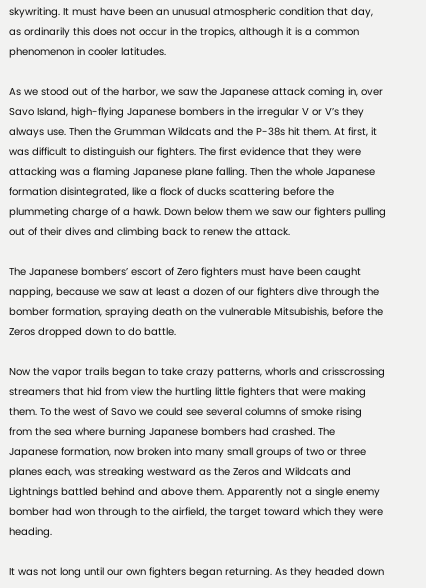skywriting. It must have been an unusual atmospheric condition that day, as ordinarily this does not occur in the tropics, although it is a common phenomenon in cooler latitudes.

As we stood out of the harbor, we saw the Japanese attack coming in, over Savo Island, high-flying Japanese bombers in the irregular V or V’s they always use. Then the Grumman Wildcats and the P-38s hit them. At first, it was difficult to distinguish our fighters. The first evidence that they were attacking was a flaming Japanese plane falling. Then the whole Japanese formation disintegrated, like a flock of ducks scattering before the plummeting charge of a hawk. Down below them we saw our fighters pulling out of their dives and climbing back to renew the attack.

The Japanese bombers’ escort of Zero fighters must have been caught napping, because we saw at least a dozen of our fighters dive through the bomber formation, spraying death on the vulnerable Mitsubishis, before the Zeros dropped down to do battle.

Now the vapor trails began to take crazy patterns, whorls and crisscrossing streamers that hid from view the hurtling little fighters that were making them. To the west of Savo we could see several columns of smoke rising from the sea where burning Japanese bombers had crashed. The Japanese formation, now broken into many small groups of two or three planes each, was streaking westward as the Zeros and Wildcats and Lightnings battled behind and above them. Apparently not a single enemy bomber had won through to the airfield, the target toward which they were heading.

It was not long until our own fighters began returning. As they headed down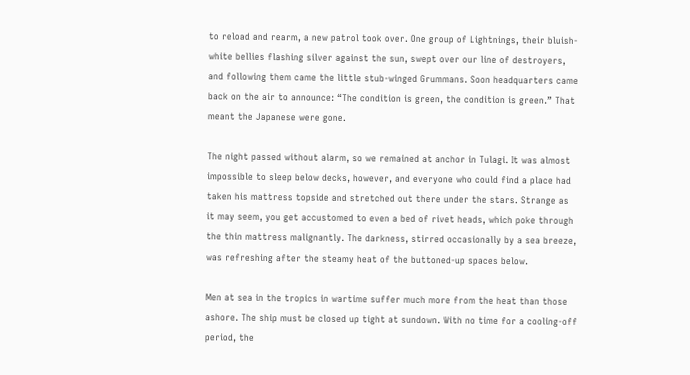to reload and rearm, a new patrol took over. One group of Lightnings, their bluish-white bellies flashing silver against the sun, swept over our line of destroyers, and following them came the little stub-winged Grummans. Soon headquarters came back on the air to announce: “The condition is green, the condition is green.” That meant the Japanese were gone.

The night passed without alarm, so we remained at anchor in Tulagi. It was almost impossible to sleep below decks, however, and everyone who could find a place had taken his mattress topside and stretched out there under the stars. Strange as it may seem, you get accustomed to even a bed of rivet heads, which poke through the thin mattress malignantly. The darkness, stirred occasionally by a sea breeze, was refreshing after the steamy heat of the buttoned-up spaces below.

Men at sea in the tropics in wartime suffer much more from the heat than those ashore. The ship must be closed up tight at sundown. With no time for a cooling-off period, the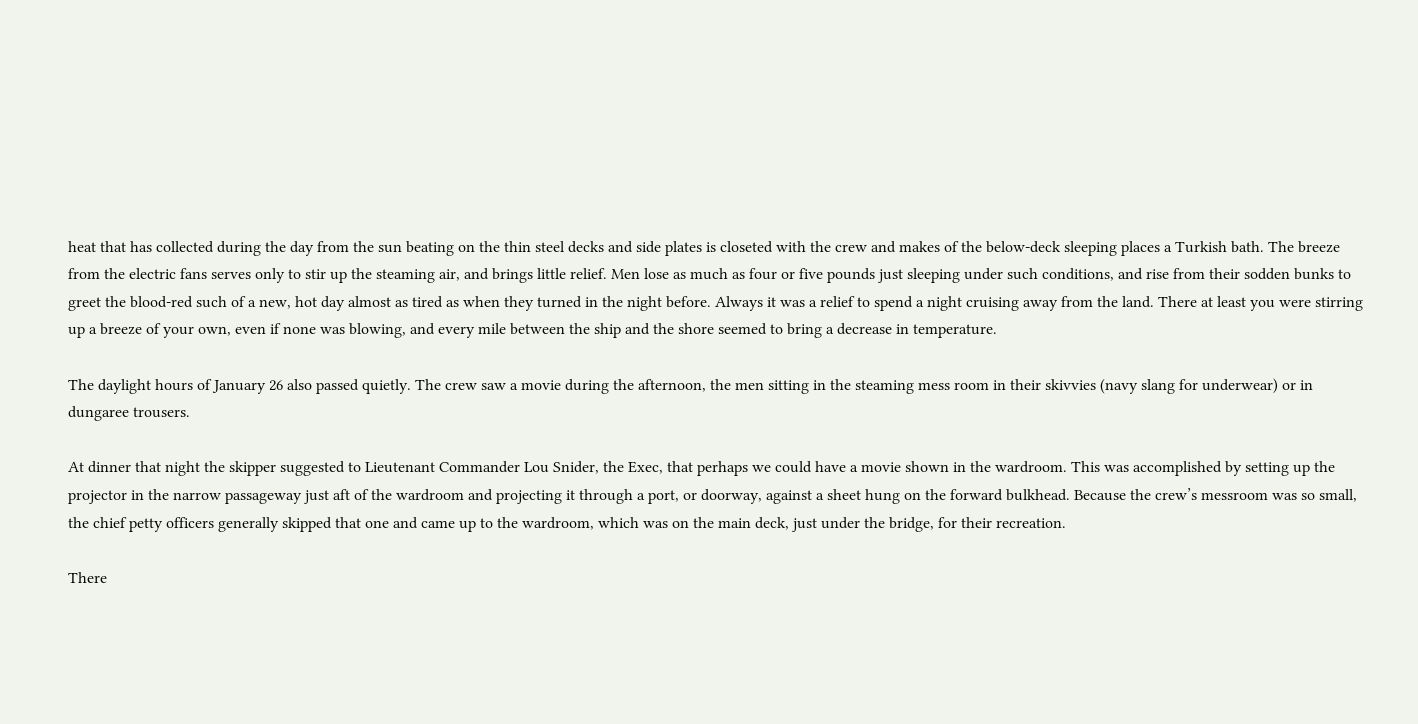heat that has collected during the day from the sun beating on the thin steel decks and side plates is closeted with the crew and makes of the below-deck sleeping places a Turkish bath. The breeze from the electric fans serves only to stir up the steaming air, and brings little relief. Men lose as much as four or five pounds just sleeping under such conditions, and rise from their sodden bunks to greet the blood-red such of a new, hot day almost as tired as when they turned in the night before. Always it was a relief to spend a night cruising away from the land. There at least you were stirring up a breeze of your own, even if none was blowing, and every mile between the ship and the shore seemed to bring a decrease in temperature.

The daylight hours of January 26 also passed quietly. The crew saw a movie during the afternoon, the men sitting in the steaming mess room in their skivvies (navy slang for underwear) or in dungaree trousers.

At dinner that night the skipper suggested to Lieutenant Commander Lou Snider, the Exec, that perhaps we could have a movie shown in the wardroom. This was accomplished by setting up the projector in the narrow passageway just aft of the wardroom and projecting it through a port, or doorway, against a sheet hung on the forward bulkhead. Because the crew’s messroom was so small, the chief petty officers generally skipped that one and came up to the wardroom, which was on the main deck, just under the bridge, for their recreation.

There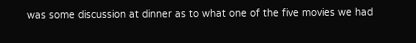was some discussion at dinner as to what one of the five movies we had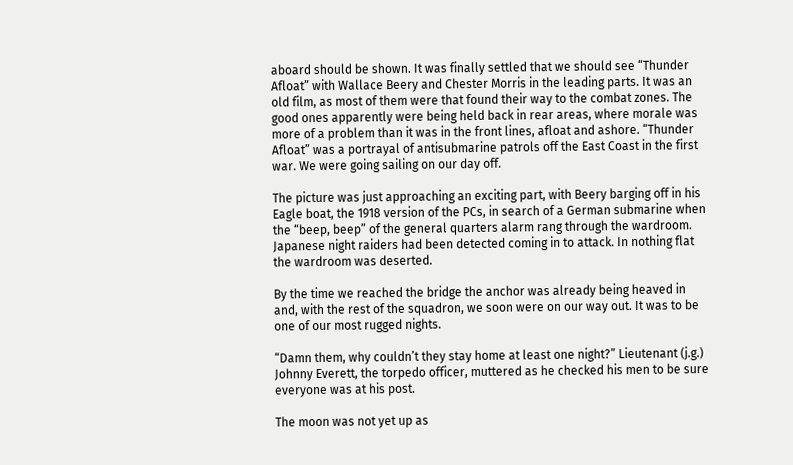aboard should be shown. It was finally settled that we should see “Thunder Afloat” with Wallace Beery and Chester Morris in the leading parts. It was an old film, as most of them were that found their way to the combat zones. The good ones apparently were being held back in rear areas, where morale was more of a problem than it was in the front lines, afloat and ashore. “Thunder Afloat” was a portrayal of antisubmarine patrols off the East Coast in the first war. We were going sailing on our day off.

The picture was just approaching an exciting part, with Beery barging off in his Eagle boat, the 1918 version of the PCs, in search of a German submarine when the “beep, beep” of the general quarters alarm rang through the wardroom. Japanese night raiders had been detected coming in to attack. In nothing flat the wardroom was deserted.

By the time we reached the bridge the anchor was already being heaved in and, with the rest of the squadron, we soon were on our way out. It was to be one of our most rugged nights.

“Damn them, why couldn’t they stay home at least one night?” Lieutenant (j.g.) Johnny Everett, the torpedo officer, muttered as he checked his men to be sure everyone was at his post.

The moon was not yet up as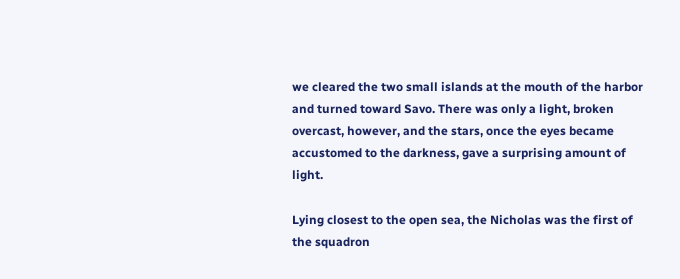we cleared the two small islands at the mouth of the harbor and turned toward Savo. There was only a light, broken overcast, however, and the stars, once the eyes became accustomed to the darkness, gave a surprising amount of light.

Lying closest to the open sea, the Nicholas was the first of the squadron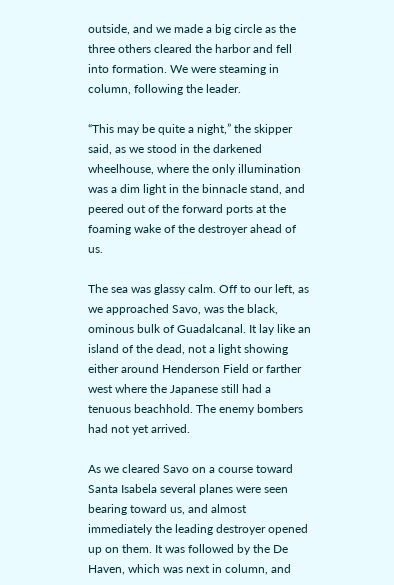outside, and we made a big circle as the three others cleared the harbor and fell into formation. We were steaming in column, following the leader.

“This may be quite a night,” the skipper said, as we stood in the darkened wheelhouse, where the only illumination was a dim light in the binnacle stand, and peered out of the forward ports at the foaming wake of the destroyer ahead of us.

The sea was glassy calm. Off to our left, as we approached Savo, was the black, ominous bulk of Guadalcanal. It lay like an island of the dead, not a light showing either around Henderson Field or farther west where the Japanese still had a tenuous beachhold. The enemy bombers had not yet arrived.

As we cleared Savo on a course toward Santa Isabela several planes were seen bearing toward us, and almost immediately the leading destroyer opened up on them. It was followed by the De Haven, which was next in column, and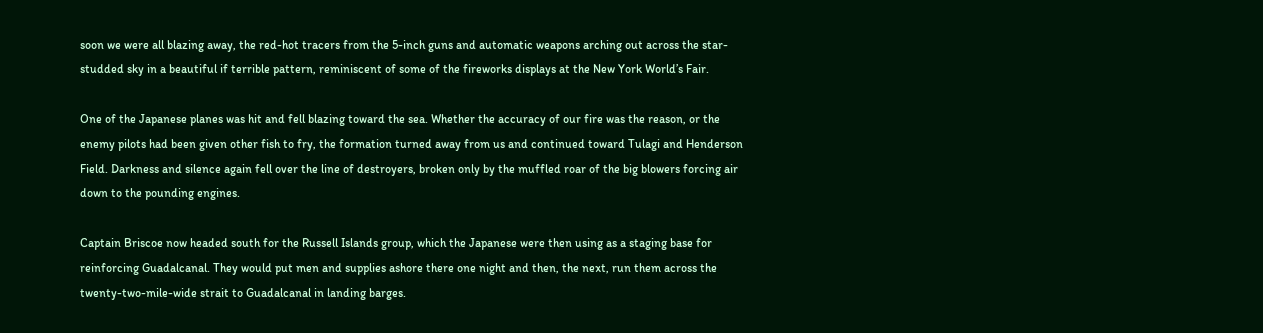soon we were all blazing away, the red-hot tracers from the 5-inch guns and automatic weapons arching out across the star-studded sky in a beautiful if terrible pattern, reminiscent of some of the fireworks displays at the New York World’s Fair.

One of the Japanese planes was hit and fell blazing toward the sea. Whether the accuracy of our fire was the reason, or the enemy pilots had been given other fish to fry, the formation turned away from us and continued toward Tulagi and Henderson Field. Darkness and silence again fell over the line of destroyers, broken only by the muffled roar of the big blowers forcing air down to the pounding engines.

Captain Briscoe now headed south for the Russell Islands group, which the Japanese were then using as a staging base for reinforcing Guadalcanal. They would put men and supplies ashore there one night and then, the next, run them across the twenty-two-mile-wide strait to Guadalcanal in landing barges.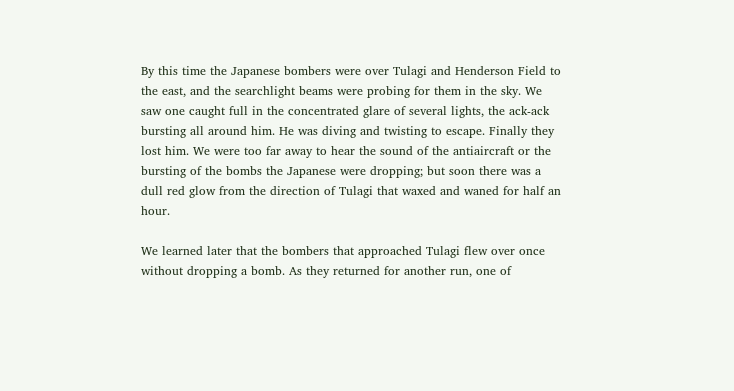By this time the Japanese bombers were over Tulagi and Henderson Field to the east, and the searchlight beams were probing for them in the sky. We saw one caught full in the concentrated glare of several lights, the ack-ack bursting all around him. He was diving and twisting to escape. Finally they lost him. We were too far away to hear the sound of the antiaircraft or the bursting of the bombs the Japanese were dropping; but soon there was a dull red glow from the direction of Tulagi that waxed and waned for half an hour.

We learned later that the bombers that approached Tulagi flew over once without dropping a bomb. As they returned for another run, one of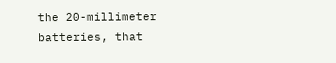the 20-millimeter batteries, that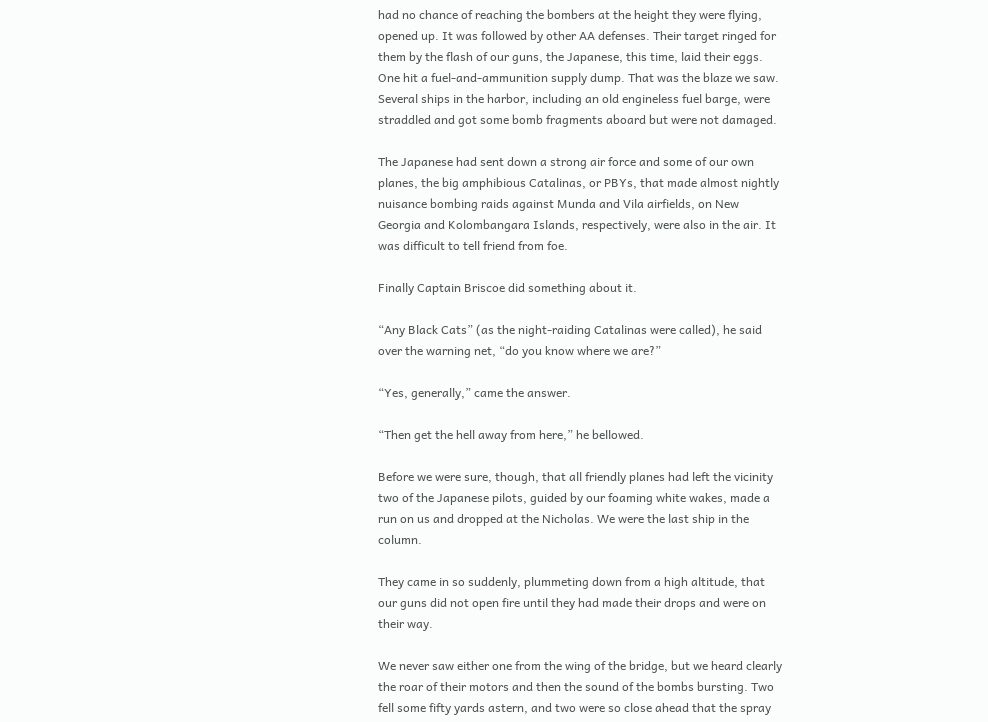had no chance of reaching the bombers at the height they were flying, opened up. It was followed by other AA defenses. Their target ringed for them by the flash of our guns, the Japanese, this time, laid their eggs. One hit a fuel-and-ammunition supply dump. That was the blaze we saw. Several ships in the harbor, including an old engineless fuel barge, were straddled and got some bomb fragments aboard but were not damaged.

The Japanese had sent down a strong air force and some of our own planes, the big amphibious Catalinas, or PBYs, that made almost nightly nuisance bombing raids against Munda and Vila airfields, on New Georgia and Kolombangara Islands, respectively, were also in the air. It was difficult to tell friend from foe.

Finally Captain Briscoe did something about it.

“Any Black Cats” (as the night-raiding Catalinas were called), he said over the warning net, “do you know where we are?”

“Yes, generally,” came the answer.

“Then get the hell away from here,” he bellowed.

Before we were sure, though, that all friendly planes had left the vicinity two of the Japanese pilots, guided by our foaming white wakes, made a run on us and dropped at the Nicholas. We were the last ship in the column.

They came in so suddenly, plummeting down from a high altitude, that our guns did not open fire until they had made their drops and were on their way.

We never saw either one from the wing of the bridge, but we heard clearly the roar of their motors and then the sound of the bombs bursting. Two fell some fifty yards astern, and two were so close ahead that the spray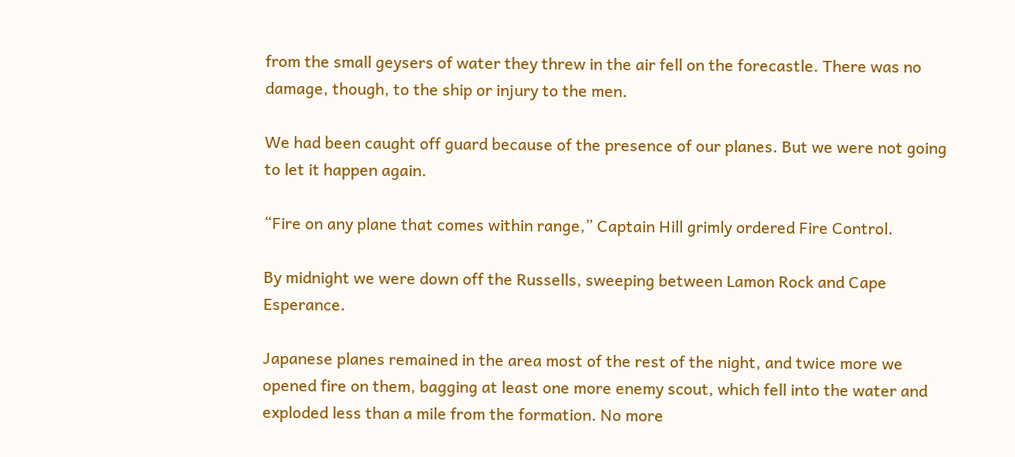from the small geysers of water they threw in the air fell on the forecastle. There was no damage, though, to the ship or injury to the men.

We had been caught off guard because of the presence of our planes. But we were not going to let it happen again.

“Fire on any plane that comes within range,” Captain Hill grimly ordered Fire Control.

By midnight we were down off the Russells, sweeping between Lamon Rock and Cape Esperance.

Japanese planes remained in the area most of the rest of the night, and twice more we opened fire on them, bagging at least one more enemy scout, which fell into the water and exploded less than a mile from the formation. No more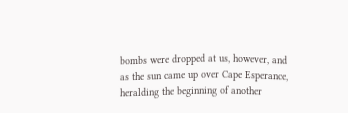bombs were dropped at us, however, and as the sun came up over Cape Esperance, heralding the beginning of another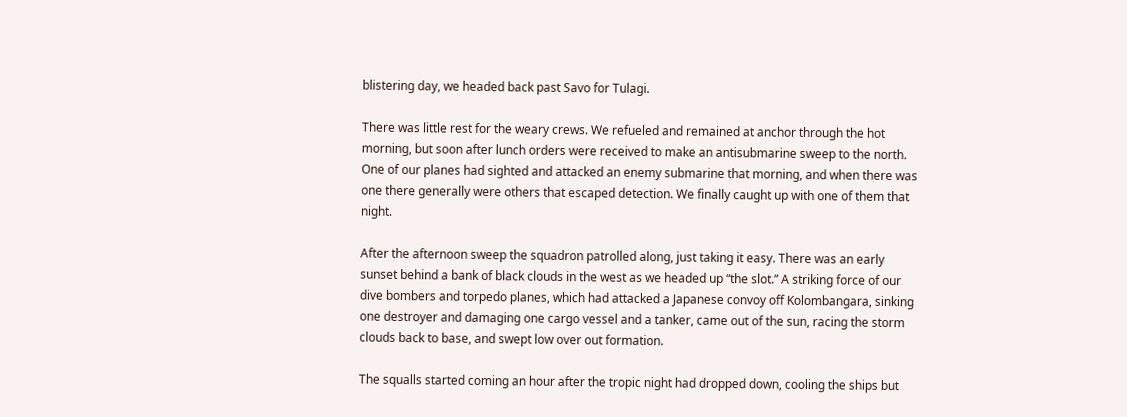blistering day, we headed back past Savo for Tulagi.

There was little rest for the weary crews. We refueled and remained at anchor through the hot morning, but soon after lunch orders were received to make an antisubmarine sweep to the north. One of our planes had sighted and attacked an enemy submarine that morning, and when there was one there generally were others that escaped detection. We finally caught up with one of them that night.

After the afternoon sweep the squadron patrolled along, just taking it easy. There was an early sunset behind a bank of black clouds in the west as we headed up “the slot.” A striking force of our dive bombers and torpedo planes, which had attacked a Japanese convoy off Kolombangara, sinking one destroyer and damaging one cargo vessel and a tanker, came out of the sun, racing the storm clouds back to base, and swept low over out formation.

The squalls started coming an hour after the tropic night had dropped down, cooling the ships but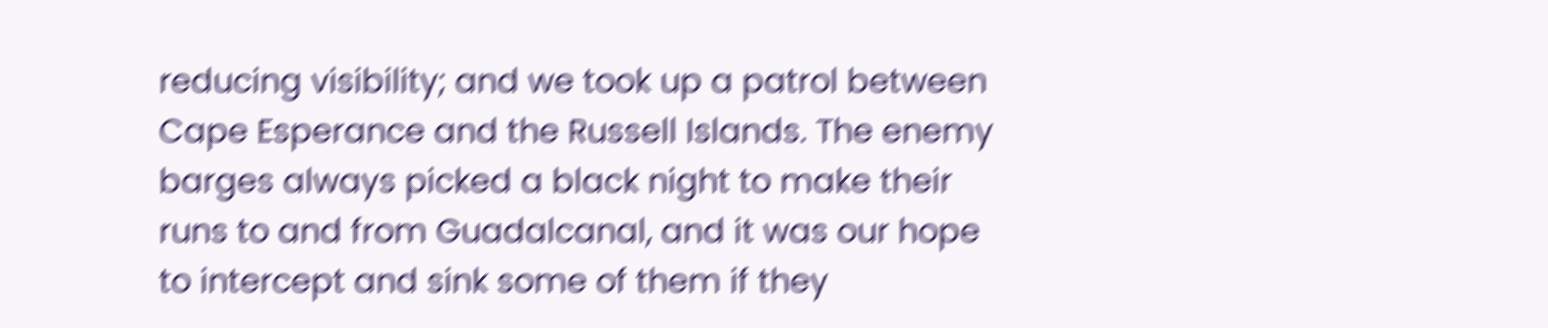reducing visibility; and we took up a patrol between Cape Esperance and the Russell Islands. The enemy barges always picked a black night to make their runs to and from Guadalcanal, and it was our hope to intercept and sink some of them if they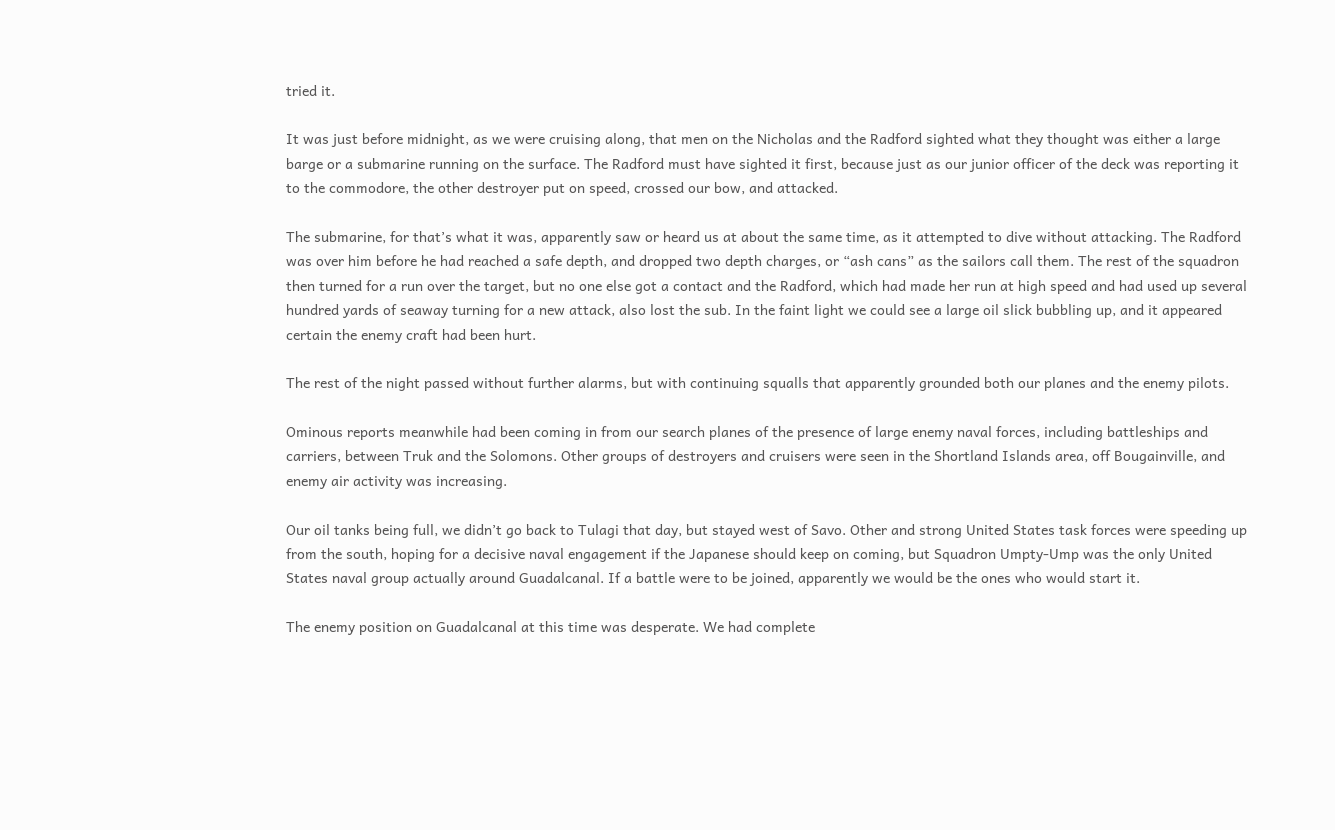tried it.

It was just before midnight, as we were cruising along, that men on the Nicholas and the Radford sighted what they thought was either a large barge or a submarine running on the surface. The Radford must have sighted it first, because just as our junior officer of the deck was reporting it to the commodore, the other destroyer put on speed, crossed our bow, and attacked.

The submarine, for that’s what it was, apparently saw or heard us at about the same time, as it attempted to dive without attacking. The Radford was over him before he had reached a safe depth, and dropped two depth charges, or “ash cans” as the sailors call them. The rest of the squadron then turned for a run over the target, but no one else got a contact and the Radford, which had made her run at high speed and had used up several hundred yards of seaway turning for a new attack, also lost the sub. In the faint light we could see a large oil slick bubbling up, and it appeared certain the enemy craft had been hurt.

The rest of the night passed without further alarms, but with continuing squalls that apparently grounded both our planes and the enemy pilots.

Ominous reports meanwhile had been coming in from our search planes of the presence of large enemy naval forces, including battleships and carriers, between Truk and the Solomons. Other groups of destroyers and cruisers were seen in the Shortland Islands area, off Bougainville, and enemy air activity was increasing.

Our oil tanks being full, we didn’t go back to Tulagi that day, but stayed west of Savo. Other and strong United States task forces were speeding up from the south, hoping for a decisive naval engagement if the Japanese should keep on coming, but Squadron Umpty-Ump was the only United States naval group actually around Guadalcanal. If a battle were to be joined, apparently we would be the ones who would start it.

The enemy position on Guadalcanal at this time was desperate. We had complete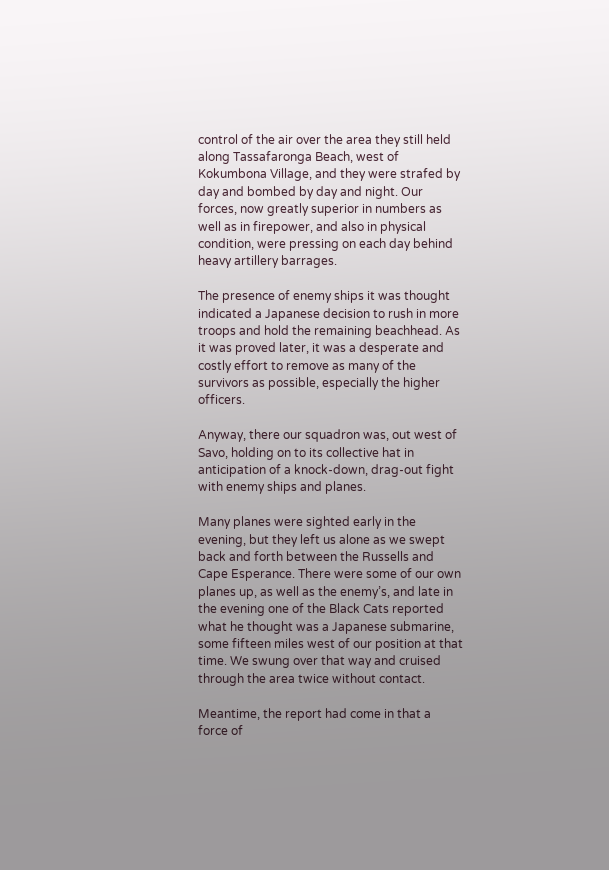control of the air over the area they still held along Tassafaronga Beach, west of Kokumbona Village, and they were strafed by day and bombed by day and night. Our forces, now greatly superior in numbers as well as in firepower, and also in physical condition, were pressing on each day behind heavy artillery barrages.

The presence of enemy ships it was thought indicated a Japanese decision to rush in more troops and hold the remaining beachhead. As it was proved later, it was a desperate and costly effort to remove as many of the survivors as possible, especially the higher officers.

Anyway, there our squadron was, out west of Savo, holding on to its collective hat in anticipation of a knock-down, drag-out fight with enemy ships and planes.

Many planes were sighted early in the evening, but they left us alone as we swept back and forth between the Russells and Cape Esperance. There were some of our own planes up, as well as the enemy’s, and late in the evening one of the Black Cats reported what he thought was a Japanese submarine, some fifteen miles west of our position at that time. We swung over that way and cruised through the area twice without contact.

Meantime, the report had come in that a force of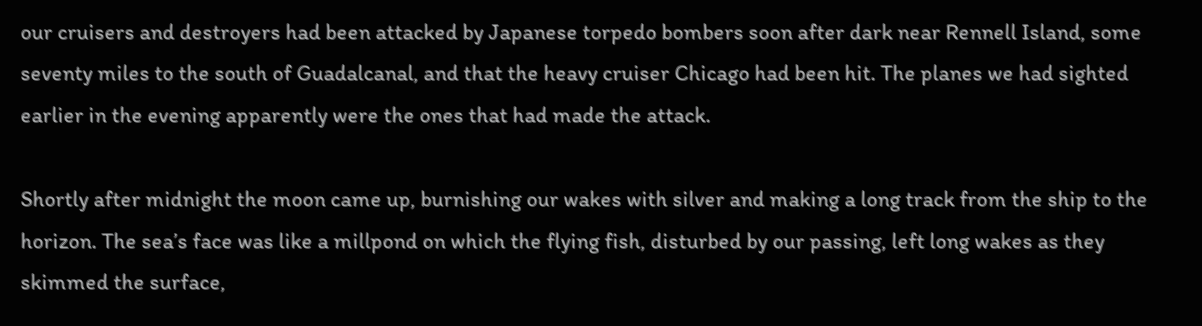our cruisers and destroyers had been attacked by Japanese torpedo bombers soon after dark near Rennell Island, some seventy miles to the south of Guadalcanal, and that the heavy cruiser Chicago had been hit. The planes we had sighted earlier in the evening apparently were the ones that had made the attack.

Shortly after midnight the moon came up, burnishing our wakes with silver and making a long track from the ship to the horizon. The sea’s face was like a millpond on which the flying fish, disturbed by our passing, left long wakes as they skimmed the surface,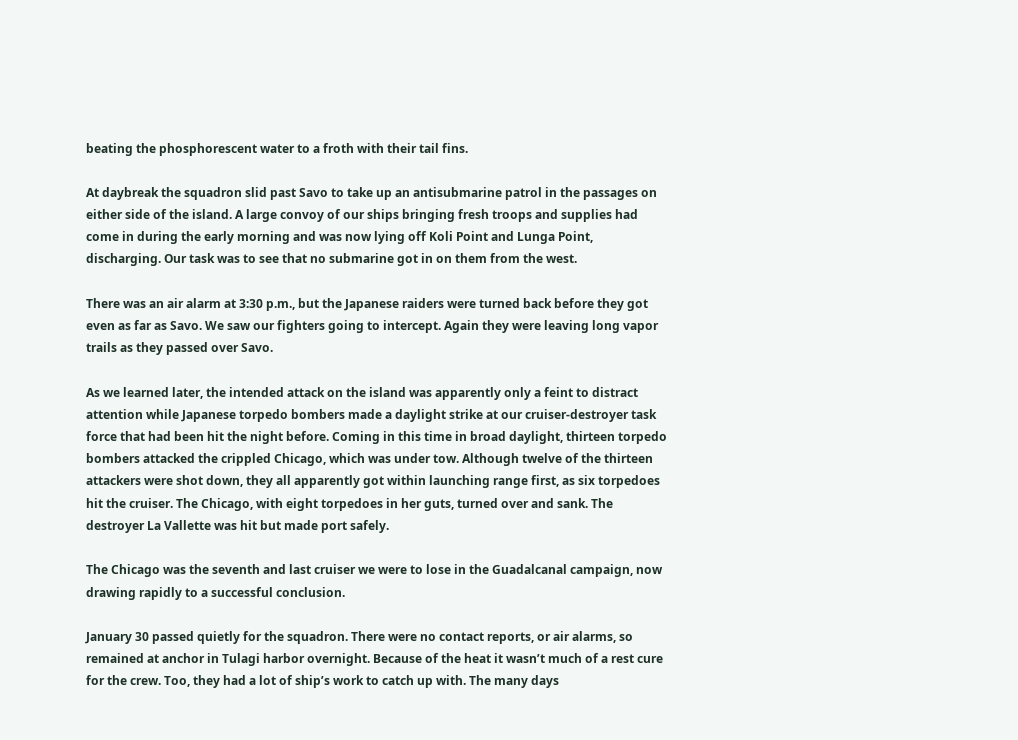beating the phosphorescent water to a froth with their tail fins.

At daybreak the squadron slid past Savo to take up an antisubmarine patrol in the passages on either side of the island. A large convoy of our ships bringing fresh troops and supplies had come in during the early morning and was now lying off Koli Point and Lunga Point, discharging. Our task was to see that no submarine got in on them from the west.

There was an air alarm at 3:30 p.m., but the Japanese raiders were turned back before they got even as far as Savo. We saw our fighters going to intercept. Again they were leaving long vapor trails as they passed over Savo.

As we learned later, the intended attack on the island was apparently only a feint to distract attention while Japanese torpedo bombers made a daylight strike at our cruiser-destroyer task force that had been hit the night before. Coming in this time in broad daylight, thirteen torpedo bombers attacked the crippled Chicago, which was under tow. Although twelve of the thirteen attackers were shot down, they all apparently got within launching range first, as six torpedoes hit the cruiser. The Chicago, with eight torpedoes in her guts, turned over and sank. The destroyer La Vallette was hit but made port safely.

The Chicago was the seventh and last cruiser we were to lose in the Guadalcanal campaign, now drawing rapidly to a successful conclusion.

January 30 passed quietly for the squadron. There were no contact reports, or air alarms, so remained at anchor in Tulagi harbor overnight. Because of the heat it wasn’t much of a rest cure for the crew. Too, they had a lot of ship’s work to catch up with. The many days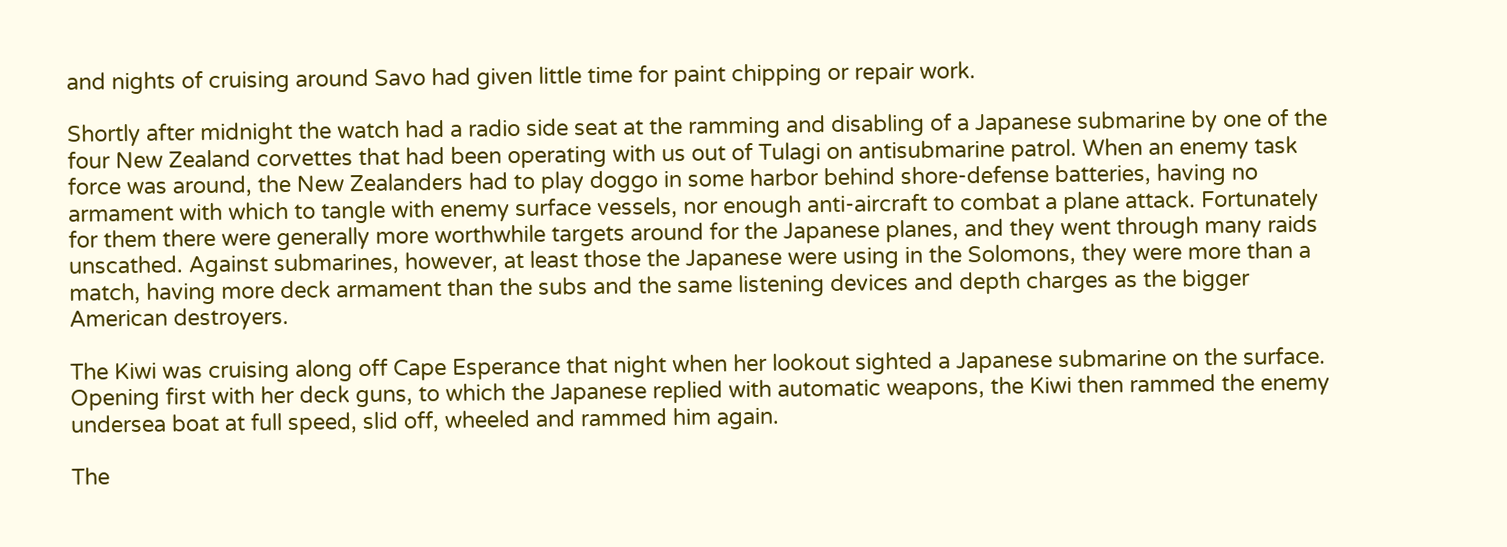and nights of cruising around Savo had given little time for paint chipping or repair work.

Shortly after midnight the watch had a radio side seat at the ramming and disabling of a Japanese submarine by one of the four New Zealand corvettes that had been operating with us out of Tulagi on antisubmarine patrol. When an enemy task force was around, the New Zealanders had to play doggo in some harbor behind shore-defense batteries, having no armament with which to tangle with enemy surface vessels, nor enough anti-aircraft to combat a plane attack. Fortunately for them there were generally more worthwhile targets around for the Japanese planes, and they went through many raids unscathed. Against submarines, however, at least those the Japanese were using in the Solomons, they were more than a match, having more deck armament than the subs and the same listening devices and depth charges as the bigger American destroyers.

The Kiwi was cruising along off Cape Esperance that night when her lookout sighted a Japanese submarine on the surface. Opening first with her deck guns, to which the Japanese replied with automatic weapons, the Kiwi then rammed the enemy undersea boat at full speed, slid off, wheeled and rammed him again.

The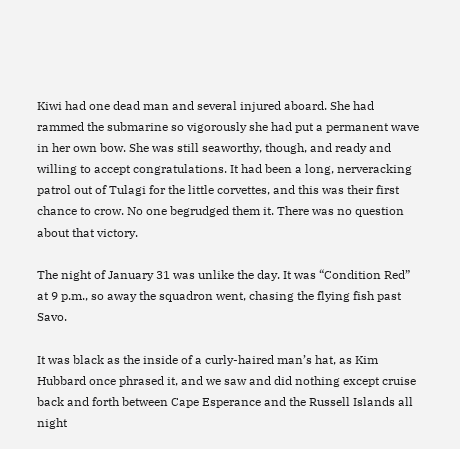Kiwi had one dead man and several injured aboard. She had rammed the submarine so vigorously she had put a permanent wave in her own bow. She was still seaworthy, though, and ready and willing to accept congratulations. It had been a long, nerveracking patrol out of Tulagi for the little corvettes, and this was their first chance to crow. No one begrudged them it. There was no question about that victory.

The night of January 31 was unlike the day. It was “Condition Red” at 9 p.m., so away the squadron went, chasing the flying fish past Savo.

It was black as the inside of a curly-haired man’s hat, as Kim Hubbard once phrased it, and we saw and did nothing except cruise back and forth between Cape Esperance and the Russell Islands all night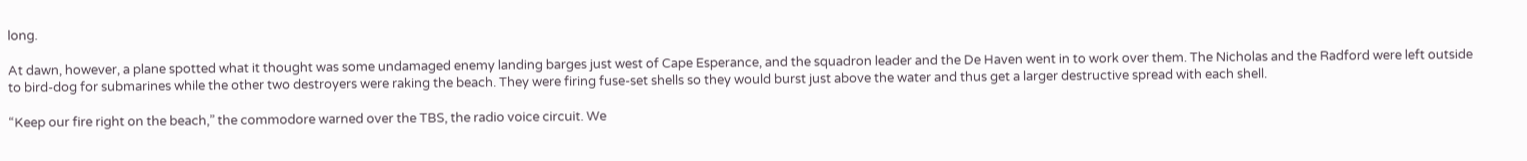long.

At dawn, however, a plane spotted what it thought was some undamaged enemy landing barges just west of Cape Esperance, and the squadron leader and the De Haven went in to work over them. The Nicholas and the Radford were left outside to bird-dog for submarines while the other two destroyers were raking the beach. They were firing fuse-set shells so they would burst just above the water and thus get a larger destructive spread with each shell.

“Keep our fire right on the beach,” the commodore warned over the TBS, the radio voice circuit. We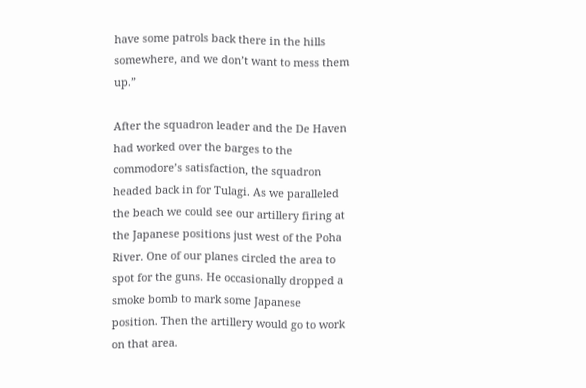have some patrols back there in the hills somewhere, and we don’t want to mess them up.”

After the squadron leader and the De Haven had worked over the barges to the commodore’s satisfaction, the squadron headed back in for Tulagi. As we paralleled the beach we could see our artillery firing at the Japanese positions just west of the Poha River. One of our planes circled the area to spot for the guns. He occasionally dropped a smoke bomb to mark some Japanese position. Then the artillery would go to work on that area.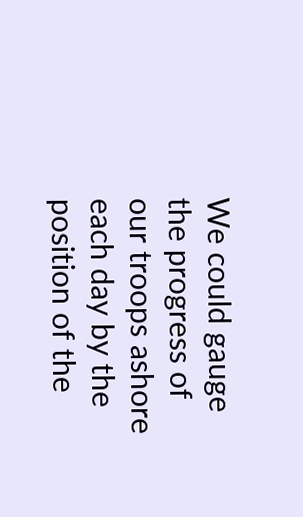We could gauge the progress of our troops ashore each day by the position of the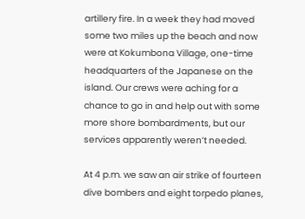artillery fire. In a week they had moved some two miles up the beach and now were at Kokumbona Village, one-time headquarters of the Japanese on the island. Our crews were aching for a chance to go in and help out with some more shore bombardments, but our services apparently weren’t needed.

At 4 p.m. we saw an air strike of fourteen dive bombers and eight torpedo planes,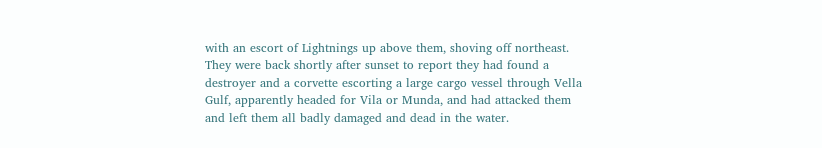with an escort of Lightnings up above them, shoving off northeast. They were back shortly after sunset to report they had found a destroyer and a corvette escorting a large cargo vessel through Vella Gulf, apparently headed for Vila or Munda, and had attacked them and left them all badly damaged and dead in the water.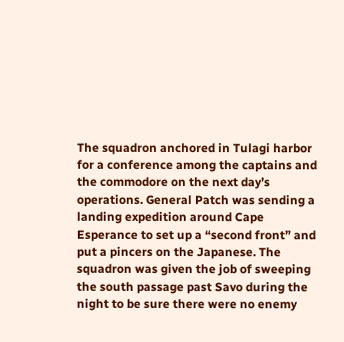The squadron anchored in Tulagi harbor for a conference among the captains and the commodore on the next day’s operations. General Patch was sending a landing expedition around Cape Esperance to set up a “second front” and put a pincers on the Japanese. The squadron was given the job of sweeping the south passage past Savo during the night to be sure there were no enemy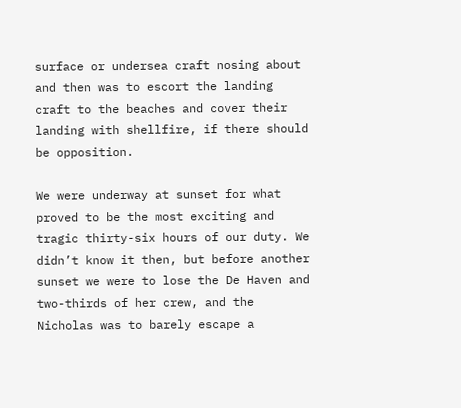surface or undersea craft nosing about and then was to escort the landing craft to the beaches and cover their landing with shellfire, if there should be opposition.

We were underway at sunset for what proved to be the most exciting and tragic thirty-six hours of our duty. We didn’t know it then, but before another sunset we were to lose the De Haven and two-thirds of her crew, and the Nicholas was to barely escape a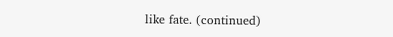like fate. (continued)